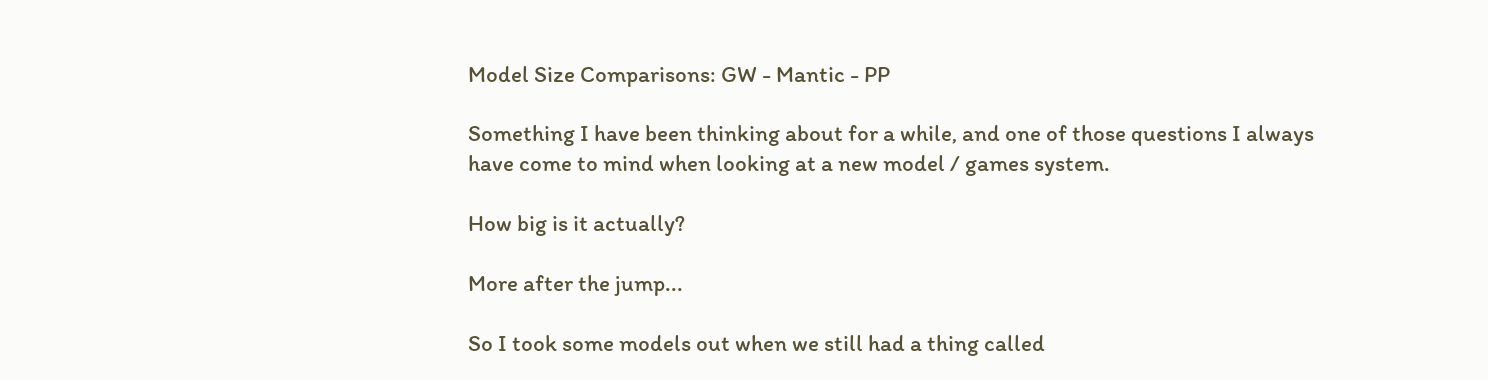Model Size Comparisons: GW - Mantic - PP

Something I have been thinking about for a while, and one of those questions I always have come to mind when looking at a new model / games system.

How big is it actually?

More after the jump...

So I took some models out when we still had a thing called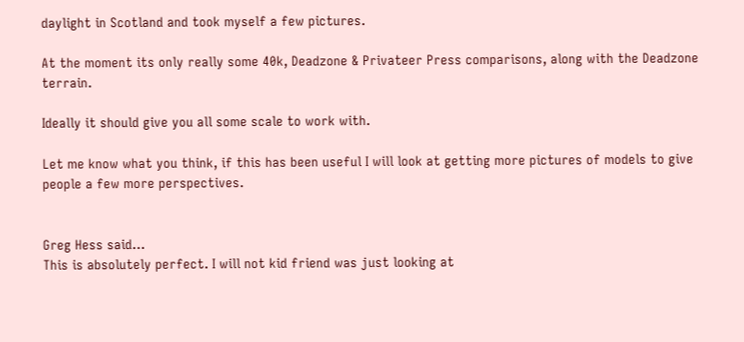daylight in Scotland and took myself a few pictures.

At the moment its only really some 40k, Deadzone & Privateer Press comparisons, along with the Deadzone terrain.

Ideally it should give you all some scale to work with.

Let me know what you think, if this has been useful I will look at getting more pictures of models to give people a few more perspectives.


Greg Hess said…
This is absolutely perfect. I will not kid friend was just looking at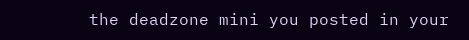the deadzone mini you posted in your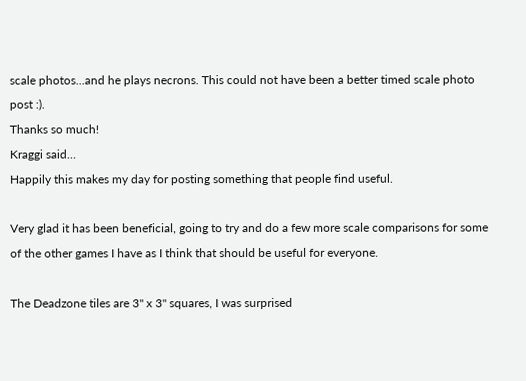scale photos...and he plays necrons. This could not have been a better timed scale photo post :).
Thanks so much!
Kraggi said…
Happily this makes my day for posting something that people find useful.

Very glad it has been beneficial, going to try and do a few more scale comparisons for some of the other games I have as I think that should be useful for everyone.

The Deadzone tiles are 3" x 3" squares, I was surprised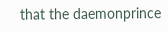that the daemonprince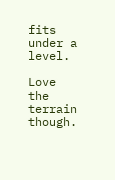fits under a level.

Love the terrain though.